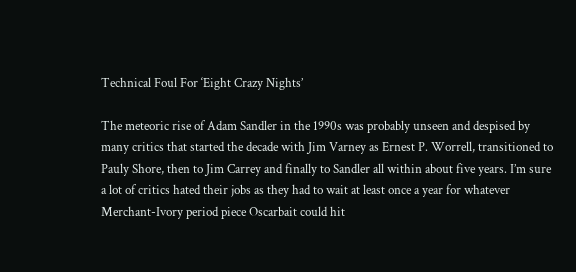Technical Foul For ‘Eight Crazy Nights’

The meteoric rise of Adam Sandler in the 1990s was probably unseen and despised by many critics that started the decade with Jim Varney as Ernest P. Worrell, transitioned to Pauly Shore, then to Jim Carrey and finally to Sandler all within about five years. I’m sure a lot of critics hated their jobs as they had to wait at least once a year for whatever Merchant-Ivory period piece Oscarbait could hit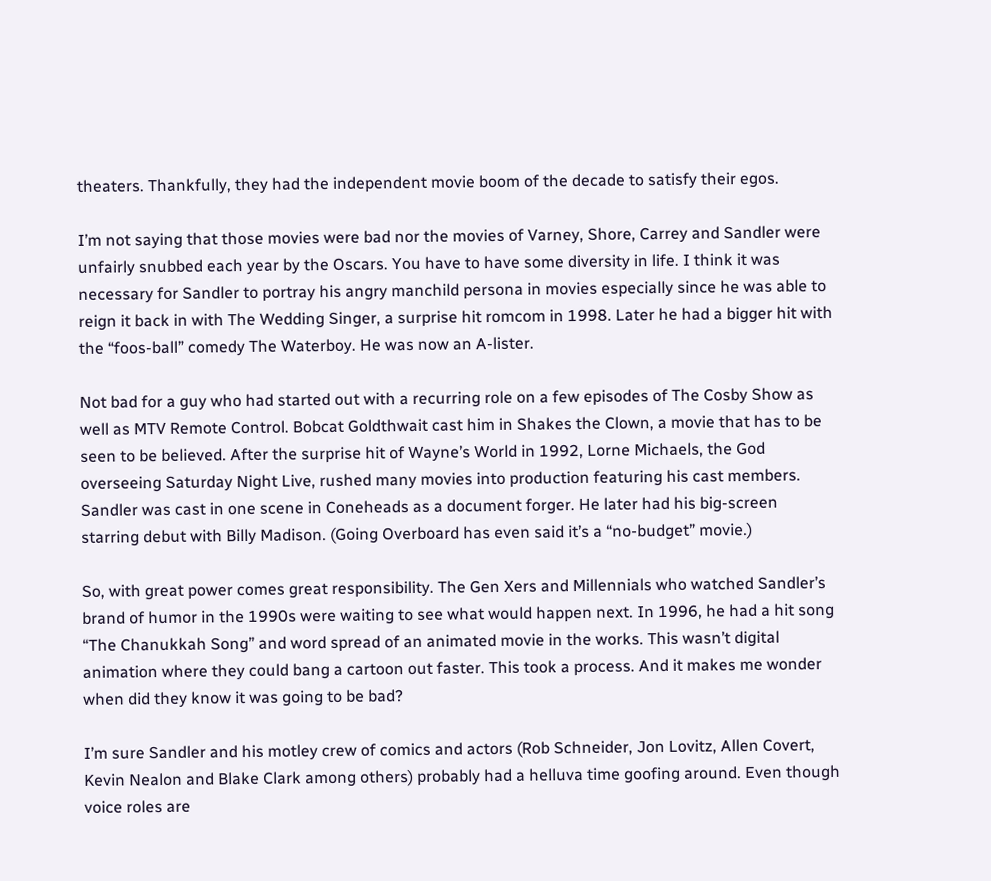theaters. Thankfully, they had the independent movie boom of the decade to satisfy their egos.

I’m not saying that those movies were bad nor the movies of Varney, Shore, Carrey and Sandler were unfairly snubbed each year by the Oscars. You have to have some diversity in life. I think it was necessary for Sandler to portray his angry manchild persona in movies especially since he was able to reign it back in with The Wedding Singer, a surprise hit romcom in 1998. Later he had a bigger hit with the “foos-ball” comedy The Waterboy. He was now an A-lister.

Not bad for a guy who had started out with a recurring role on a few episodes of The Cosby Show as well as MTV Remote Control. Bobcat Goldthwait cast him in Shakes the Clown, a movie that has to be seen to be believed. After the surprise hit of Wayne’s World in 1992, Lorne Michaels, the God overseeing Saturday Night Live, rushed many movies into production featuring his cast members. Sandler was cast in one scene in Coneheads as a document forger. He later had his big-screen starring debut with Billy Madison. (Going Overboard has even said it’s a “no-budget” movie.)

So, with great power comes great responsibility. The Gen Xers and Millennials who watched Sandler’s brand of humor in the 1990s were waiting to see what would happen next. In 1996, he had a hit song “The Chanukkah Song” and word spread of an animated movie in the works. This wasn’t digital animation where they could bang a cartoon out faster. This took a process. And it makes me wonder when did they know it was going to be bad?

I’m sure Sandler and his motley crew of comics and actors (Rob Schneider, Jon Lovitz, Allen Covert, Kevin Nealon and Blake Clark among others) probably had a helluva time goofing around. Even though voice roles are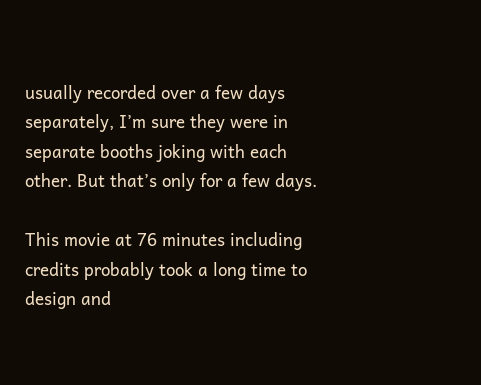usually recorded over a few days separately, I’m sure they were in separate booths joking with each other. But that’s only for a few days.

This movie at 76 minutes including credits probably took a long time to design and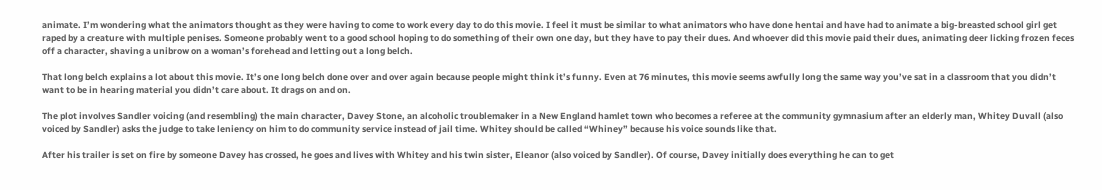animate. I’m wondering what the animators thought as they were having to come to work every day to do this movie. I feel it must be similar to what animators who have done hentai and have had to animate a big-breasted school girl get raped by a creature with multiple penises. Someone probably went to a good school hoping to do something of their own one day, but they have to pay their dues. And whoever did this movie paid their dues, animating deer licking frozen feces off a character, shaving a unibrow on a woman’s forehead and letting out a long belch.

That long belch explains a lot about this movie. It’s one long belch done over and over again because people might think it’s funny. Even at 76 minutes, this movie seems awfully long the same way you’ve sat in a classroom that you didn’t want to be in hearing material you didn’t care about. It drags on and on.

The plot involves Sandler voicing (and resembling) the main character, Davey Stone, an alcoholic troublemaker in a New England hamlet town who becomes a referee at the community gymnasium after an elderly man, Whitey Duvall (also voiced by Sandler) asks the judge to take leniency on him to do community service instead of jail time. Whitey should be called “Whiney” because his voice sounds like that.

After his trailer is set on fire by someone Davey has crossed, he goes and lives with Whitey and his twin sister, Eleanor (also voiced by Sandler). Of course, Davey initially does everything he can to get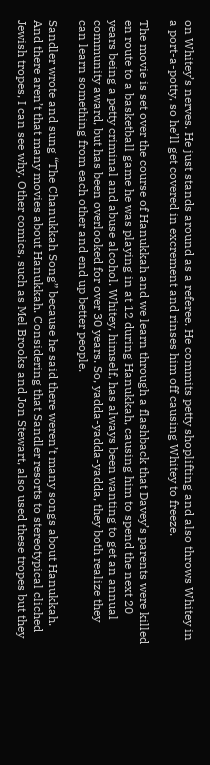on Whitey’s nerves. He just stands around as a referee. He commits petty shoplifting and also throws Whitey in a port-a-potty, so he’ll get covered in excrement and rinses him off causing Whitey to freeze.

The movie is set over the course of Hanukkah and we learn through a flashback that Davey’s parents were killed en route to a basketball game he was playing in at 12 during Hanukkah, causing him to spend the next 20 years being a petty criminal and abuse alcohol. Whitey, himself, has always been wanting to get an annual community award, but has been overlooked for over 30 years. So, yadda-yadda-yadda, they both realize they can learn something from each other and end up better people.

Sandler wrote and sung “The Chanukkah Song” because he said there weren’t many songs about Hanukkah. And there aren’t that many movies about Hanukkah. Considering that Sandler resorts to stereotypical cliched Jewish tropes, I can see why. Other comics, such as Mel Brooks and Jon Stewart, also used these tropes but they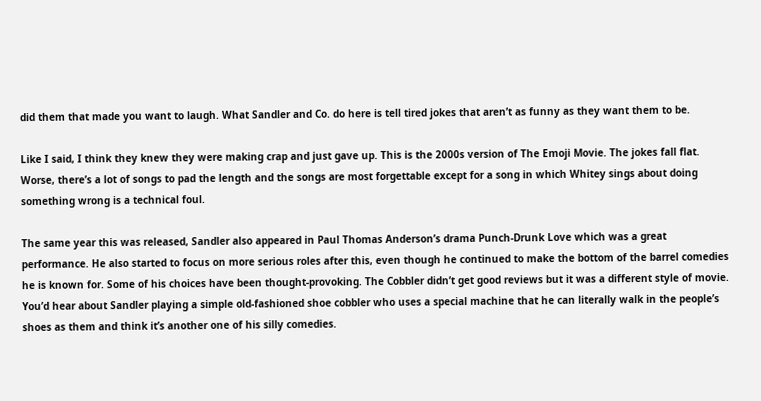did them that made you want to laugh. What Sandler and Co. do here is tell tired jokes that aren’t as funny as they want them to be.

Like I said, I think they knew they were making crap and just gave up. This is the 2000s version of The Emoji Movie. The jokes fall flat. Worse, there’s a lot of songs to pad the length and the songs are most forgettable except for a song in which Whitey sings about doing something wrong is a technical foul.

The same year this was released, Sandler also appeared in Paul Thomas Anderson’s drama Punch-Drunk Love which was a great performance. He also started to focus on more serious roles after this, even though he continued to make the bottom of the barrel comedies he is known for. Some of his choices have been thought-provoking. The Cobbler didn’t get good reviews but it was a different style of movie. You’d hear about Sandler playing a simple old-fashioned shoe cobbler who uses a special machine that he can literally walk in the people’s shoes as them and think it’s another one of his silly comedies.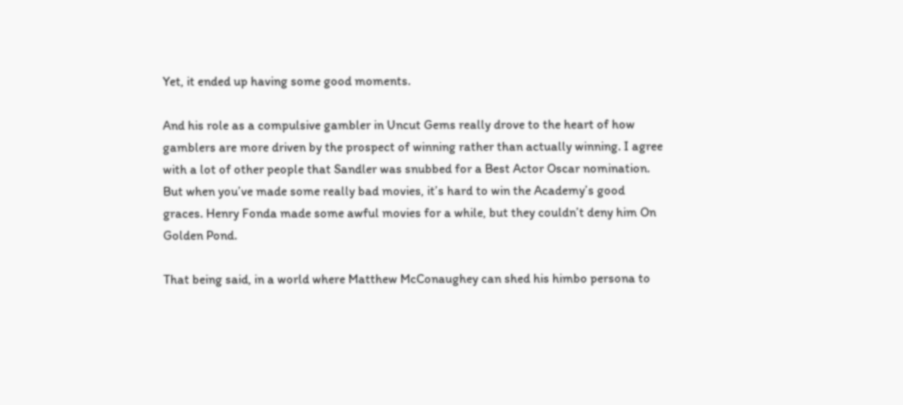Yet, it ended up having some good moments.

And his role as a compulsive gambler in Uncut Gems really drove to the heart of how gamblers are more driven by the prospect of winning rather than actually winning. I agree with a lot of other people that Sandler was snubbed for a Best Actor Oscar nomination. But when you’ve made some really bad movies, it’s hard to win the Academy’s good graces. Henry Fonda made some awful movies for a while, but they couldn’t deny him On Golden Pond.

That being said, in a world where Matthew McConaughey can shed his himbo persona to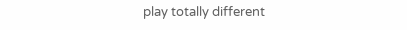play totally different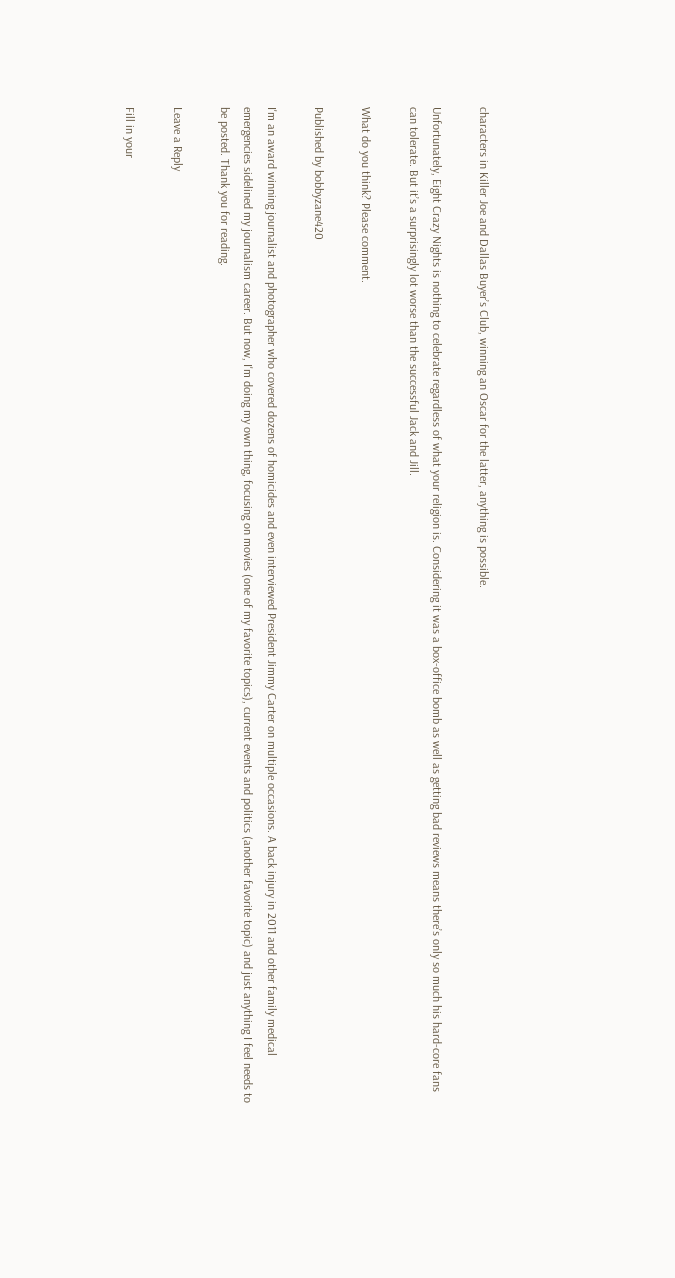characters in Killer Joe and Dallas Buyer’s Club, winning an Oscar for the latter, anything is possible.

Unfortunately, Eight Crazy Nights is nothing to celebrate regardless of what your religion is. Considering it was a box-office bomb as well as getting bad reviews means there’s only so much his hard-core fans can tolerate. But it’s a surprisingly lot worse than the successful Jack and Jill.

What do you think? Please comment.

Published by bobbyzane420

I'm an award winning journalist and photographer who covered dozens of homicides and even interviewed President Jimmy Carter on multiple occasions. A back injury in 2011 and other family medical emergencies sidelined my journalism career. But now, I'm doing my own thing, focusing on movies (one of my favorite topics), current events and politics (another favorite topic) and just anything I feel needs to be posted. Thank you for reading.

Leave a Reply

Fill in your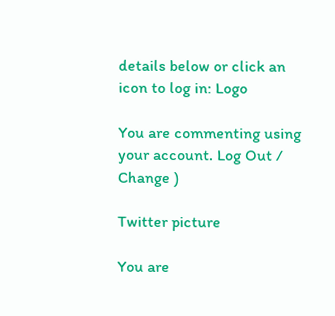details below or click an icon to log in: Logo

You are commenting using your account. Log Out /  Change )

Twitter picture

You are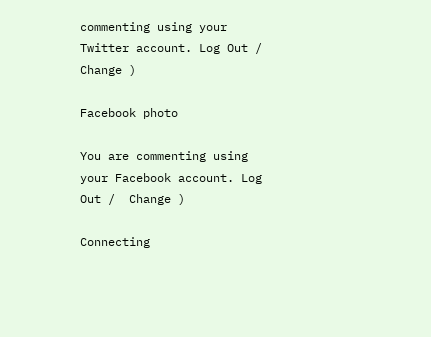commenting using your Twitter account. Log Out /  Change )

Facebook photo

You are commenting using your Facebook account. Log Out /  Change )

Connecting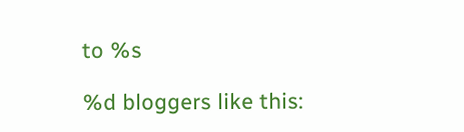to %s

%d bloggers like this: